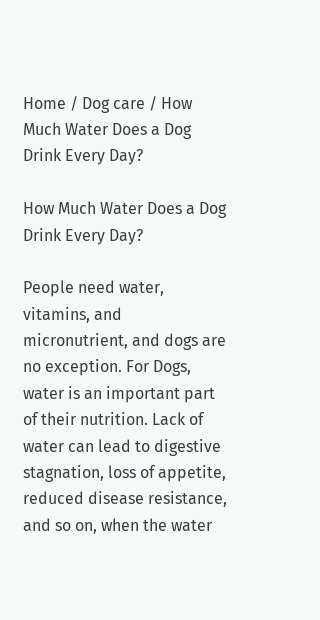Home / Dog care / How Much Water Does a Dog Drink Every Day?

How Much Water Does a Dog Drink Every Day?

People need water, vitamins, and micronutrient, and dogs are no exception. For Dogs, water is an important part of their nutrition. Lack of water can lead to digestive stagnation, loss of appetite, reduced disease resistance, and so on, when the water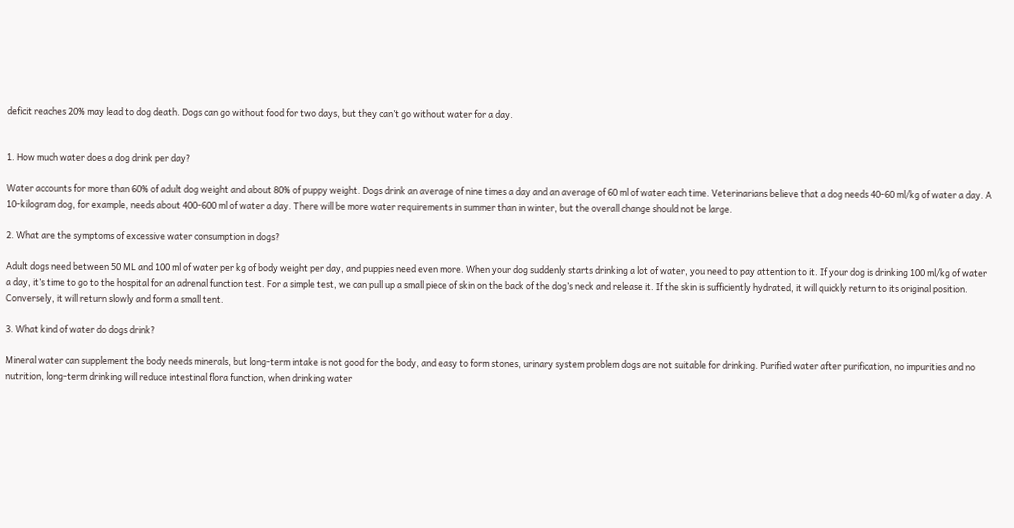deficit reaches 20% may lead to dog death. Dogs can go without food for two days, but they can’t go without water for a day.


1. How much water does a dog drink per day?

Water accounts for more than 60% of adult dog weight and about 80% of puppy weight. Dogs drink an average of nine times a day and an average of 60 ml of water each time. Veterinarians believe that a dog needs 40-60 ml/kg of water a day. A 10-kilogram dog, for example, needs about 400-600 ml of water a day. There will be more water requirements in summer than in winter, but the overall change should not be large.

2. What are the symptoms of excessive water consumption in dogs?

Adult dogs need between 50 ML and 100 ml of water per kg of body weight per day, and puppies need even more. When your dog suddenly starts drinking a lot of water, you need to pay attention to it. If your dog is drinking 100 ml/kg of water a day, it’s time to go to the hospital for an adrenal function test. For a simple test, we can pull up a small piece of skin on the back of the dog’s neck and release it. If the skin is sufficiently hydrated, it will quickly return to its original position. Conversely, it will return slowly and form a small tent.

3. What kind of water do dogs drink?

Mineral water can supplement the body needs minerals, but long-term intake is not good for the body, and easy to form stones, urinary system problem dogs are not suitable for drinking. Purified water after purification, no impurities and no nutrition, long-term drinking will reduce intestinal flora function, when drinking water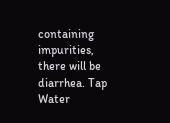containing impurities, there will be diarrhea. Tap Water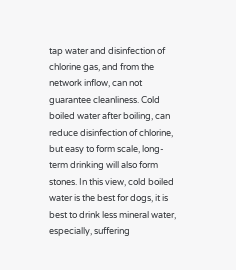tap water and disinfection of chlorine gas, and from the network inflow, can not guarantee cleanliness. Cold boiled water after boiling, can reduce disinfection of chlorine, but easy to form scale, long-term drinking will also form stones. In this view, cold boiled water is the best for dogs, it is best to drink less mineral water, especially, suffering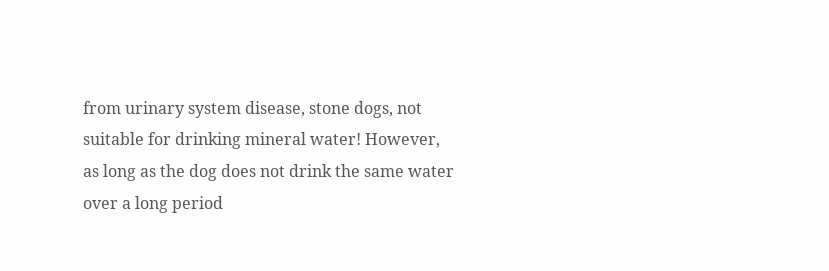from urinary system disease, stone dogs, not suitable for drinking mineral water! However, as long as the dog does not drink the same water over a long period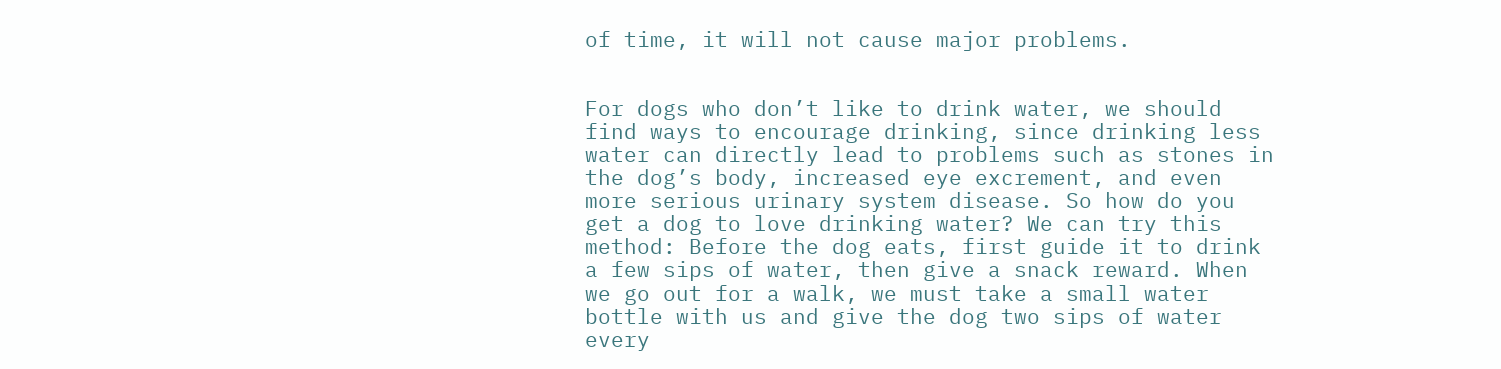of time, it will not cause major problems.


For dogs who don’t like to drink water, we should find ways to encourage drinking, since drinking less water can directly lead to problems such as stones in the dog’s body, increased eye excrement, and even more serious urinary system disease. So how do you get a dog to love drinking water? We can try this method: Before the dog eats, first guide it to drink a few sips of water, then give a snack reward. When we go out for a walk, we must take a small water bottle with us and give the dog two sips of water every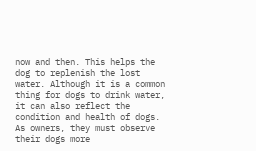now and then. This helps the dog to replenish the lost water. Although it is a common thing for dogs to drink water, it can also reflect the condition and health of dogs. As owners, they must observe their dogs more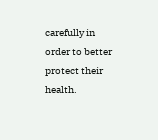carefully in order to better protect their health.